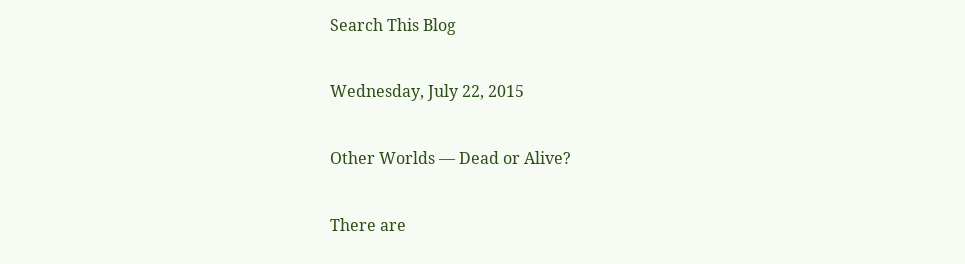Search This Blog

Wednesday, July 22, 2015

Other Worlds — Dead or Alive?

There are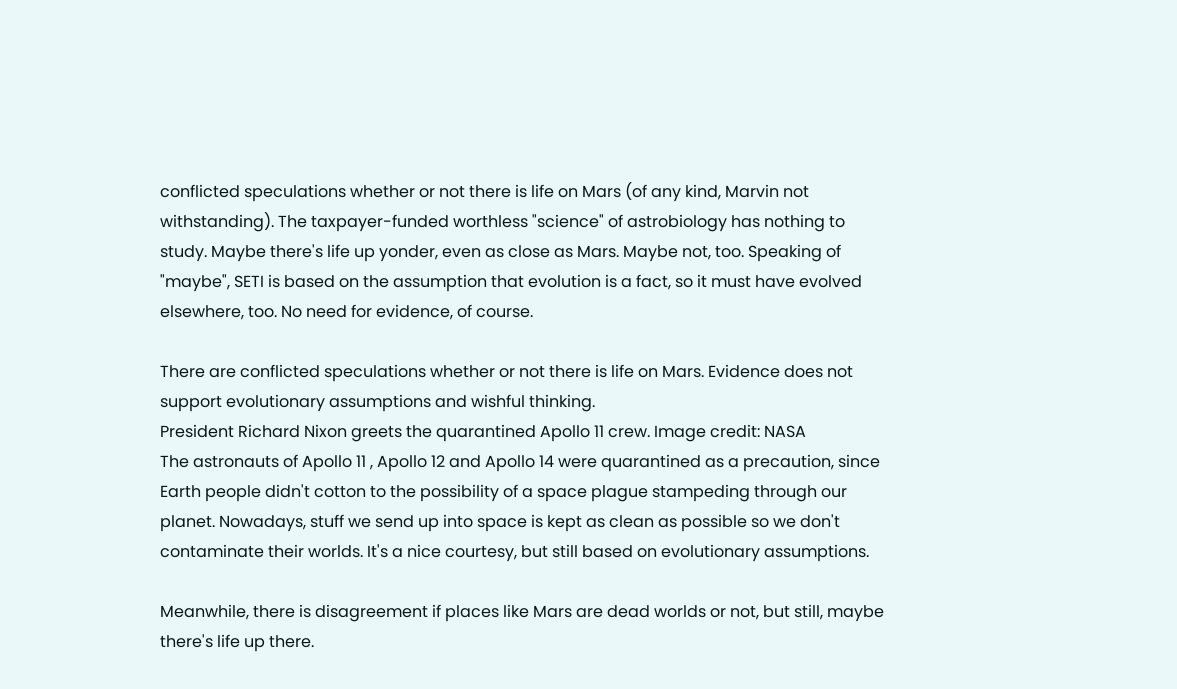conflicted speculations whether or not there is life on Mars (of any kind, Marvin not withstanding). The taxpayer-funded worthless "science" of astrobiology has nothing to study. Maybe there's life up yonder, even as close as Mars. Maybe not, too. Speaking of "maybe", SETI is based on the assumption that evolution is a fact, so it must have evolved elsewhere, too. No need for evidence, of course.

There are conflicted speculations whether or not there is life on Mars. Evidence does not support evolutionary assumptions and wishful thinking.
President Richard Nixon greets the quarantined Apollo 11 crew. Image credit: NASA
The astronauts of Apollo 11 , Apollo 12 and Apollo 14 were quarantined as a precaution, since Earth people didn't cotton to the possibility of a space plague stampeding through our planet. Nowadays, stuff we send up into space is kept as clean as possible so we don't contaminate their worlds. It's a nice courtesy, but still based on evolutionary assumptions.

Meanwhile, there is disagreement if places like Mars are dead worlds or not, but still, maybe there's life up there.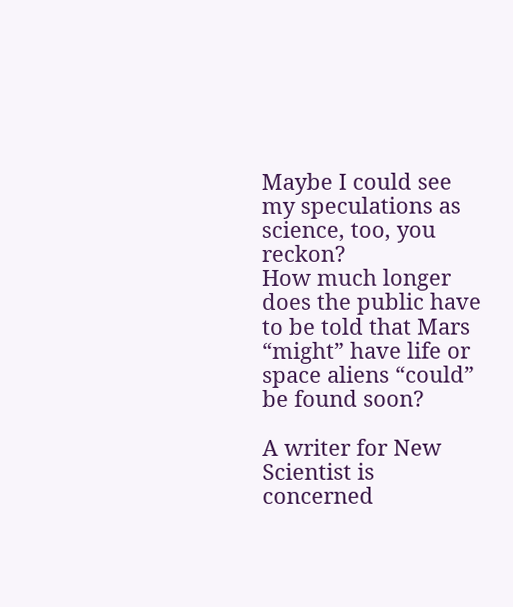Maybe I could see my speculations as science, too, you reckon?
How much longer does the public have to be told that Mars “might” have life or space aliens “could” be found soon?

A writer for New Scientist is concerned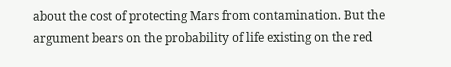about the cost of protecting Mars from contamination. But the argument bears on the probability of life existing on the red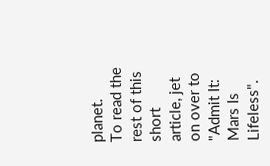planet.
To read the rest of this short article, jet on over to "Admit It: Mars Is Lifeless".